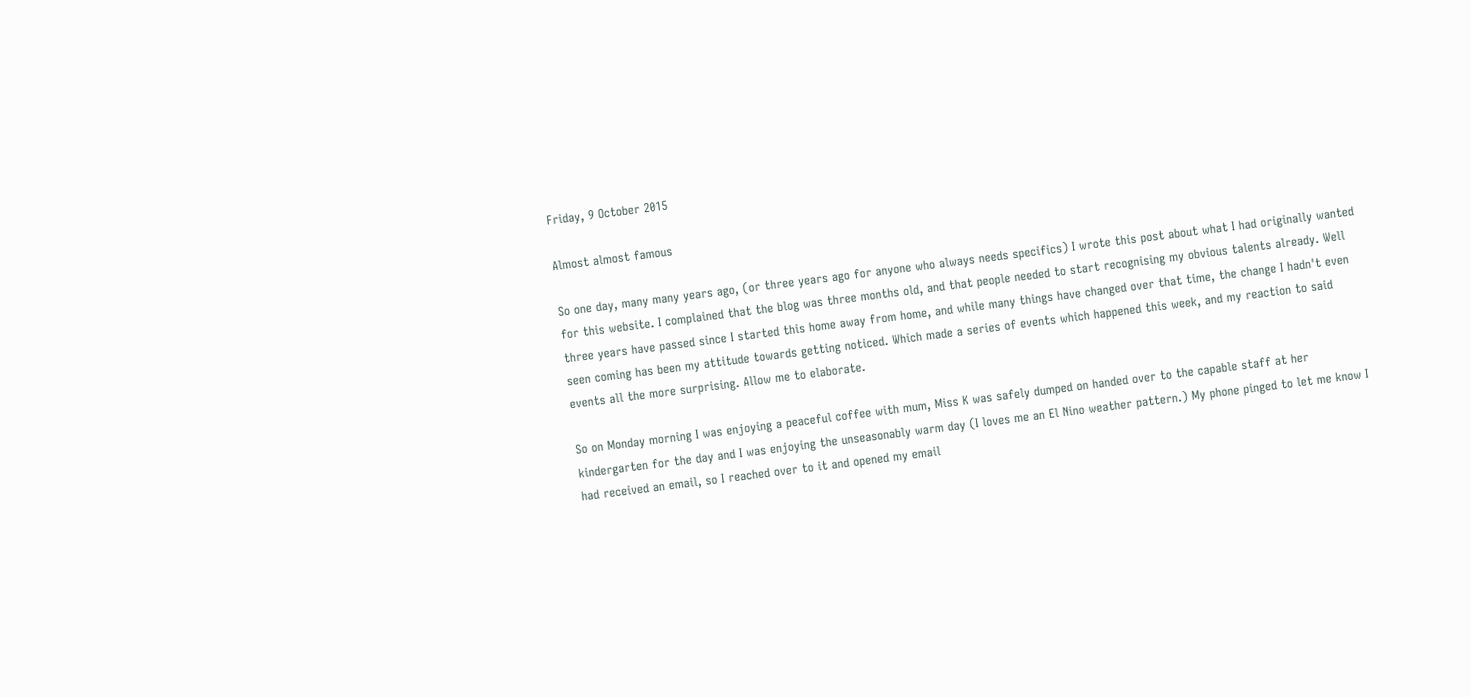Friday, 9 October 2015

Almost almost famous

So one day, many many years ago, (or three years ago for anyone who always needs specifics) I wrote this post about what I had originally wanted for this website. I complained that the blog was three months old, and that people needed to start recognising my obvious talents already. Well three years have passed since I started this home away from home, and while many things have changed over that time, the change I hadn't even seen coming has been my attitude towards getting noticed. Which made a series of events which happened this week, and my reaction to said events all the more surprising. Allow me to elaborate.

So on Monday morning I was enjoying a peaceful coffee with mum, Miss K was safely dumped on handed over to the capable staff at her kindergarten for the day and I was enjoying the unseasonably warm day (I loves me an El Nino weather pattern.) My phone pinged to let me know I had received an email, so I reached over to it and opened my email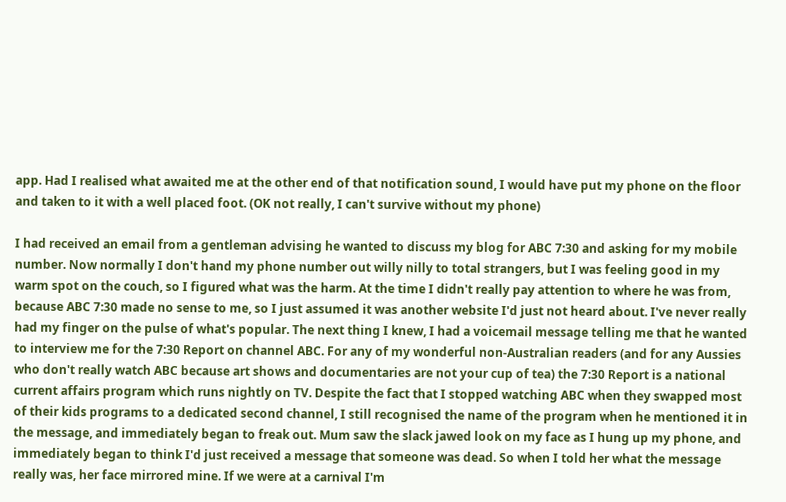app. Had I realised what awaited me at the other end of that notification sound, I would have put my phone on the floor and taken to it with a well placed foot. (OK not really, I can't survive without my phone)

I had received an email from a gentleman advising he wanted to discuss my blog for ABC 7:30 and asking for my mobile number. Now normally I don't hand my phone number out willy nilly to total strangers, but I was feeling good in my warm spot on the couch, so I figured what was the harm. At the time I didn't really pay attention to where he was from, because ABC 7:30 made no sense to me, so I just assumed it was another website I'd just not heard about. I've never really had my finger on the pulse of what's popular. The next thing I knew, I had a voicemail message telling me that he wanted to interview me for the 7:30 Report on channel ABC. For any of my wonderful non-Australian readers (and for any Aussies who don't really watch ABC because art shows and documentaries are not your cup of tea) the 7:30 Report is a national current affairs program which runs nightly on TV. Despite the fact that I stopped watching ABC when they swapped most of their kids programs to a dedicated second channel, I still recognised the name of the program when he mentioned it in the message, and immediately began to freak out. Mum saw the slack jawed look on my face as I hung up my phone, and immediately began to think I'd just received a message that someone was dead. So when I told her what the message really was, her face mirrored mine. If we were at a carnival I'm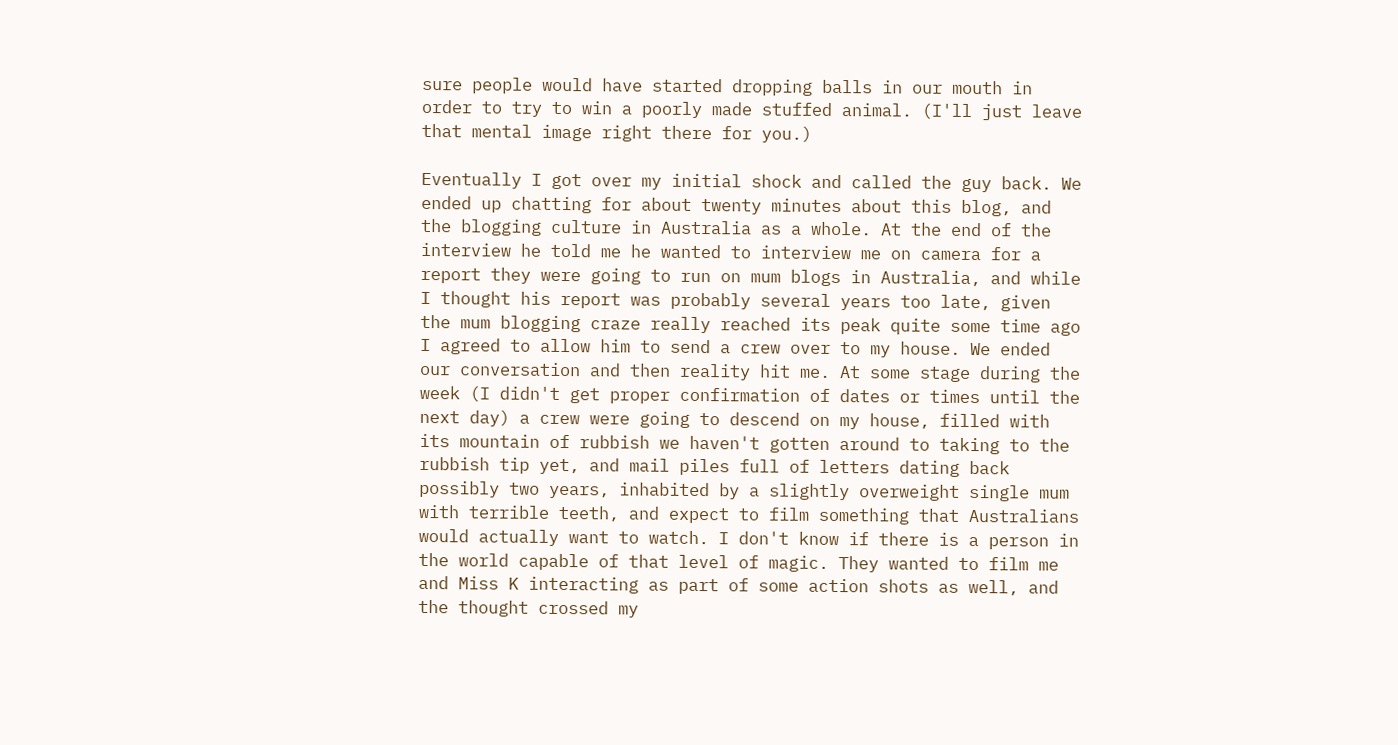sure people would have started dropping balls in our mouth in order to try to win a poorly made stuffed animal. (I'll just leave that mental image right there for you.)

Eventually I got over my initial shock and called the guy back. We ended up chatting for about twenty minutes about this blog, and the blogging culture in Australia as a whole. At the end of the interview he told me he wanted to interview me on camera for a report they were going to run on mum blogs in Australia, and while I thought his report was probably several years too late, given the mum blogging craze really reached its peak quite some time ago I agreed to allow him to send a crew over to my house. We ended our conversation and then reality hit me. At some stage during the week (I didn't get proper confirmation of dates or times until the next day) a crew were going to descend on my house, filled with its mountain of rubbish we haven't gotten around to taking to the rubbish tip yet, and mail piles full of letters dating back possibly two years, inhabited by a slightly overweight single mum with terrible teeth, and expect to film something that Australians would actually want to watch. I don't know if there is a person in the world capable of that level of magic. They wanted to film me and Miss K interacting as part of some action shots as well, and the thought crossed my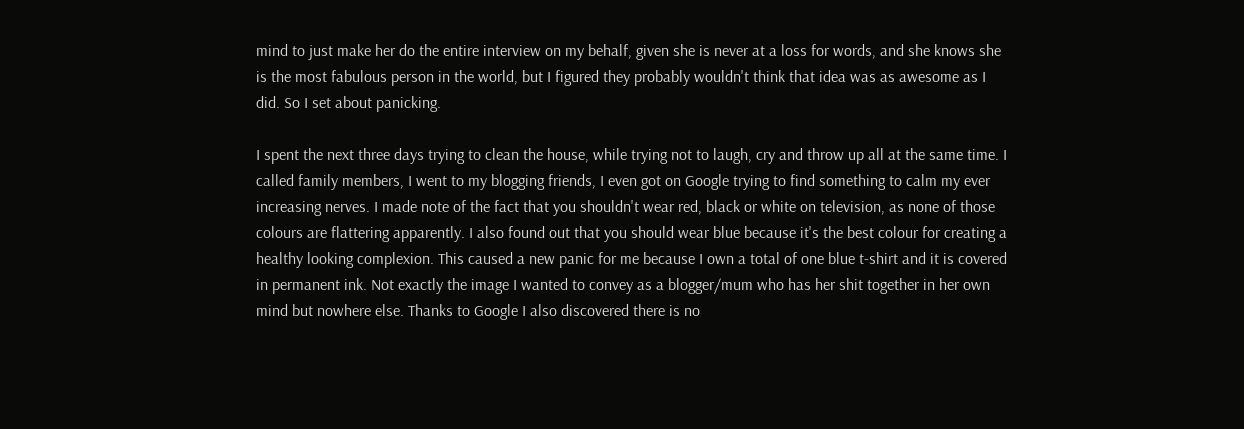mind to just make her do the entire interview on my behalf, given she is never at a loss for words, and she knows she is the most fabulous person in the world, but I figured they probably wouldn't think that idea was as awesome as I did. So I set about panicking.

I spent the next three days trying to clean the house, while trying not to laugh, cry and throw up all at the same time. I called family members, I went to my blogging friends, I even got on Google trying to find something to calm my ever increasing nerves. I made note of the fact that you shouldn't wear red, black or white on television, as none of those colours are flattering apparently. I also found out that you should wear blue because it's the best colour for creating a healthy looking complexion. This caused a new panic for me because I own a total of one blue t-shirt and it is covered in permanent ink. Not exactly the image I wanted to convey as a blogger/mum who has her shit together in her own mind but nowhere else. Thanks to Google I also discovered there is no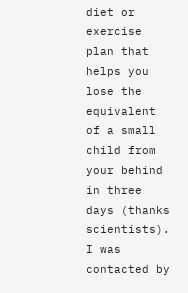diet or exercise plan that helps you lose the equivalent of a small child from your behind in three days (thanks scientists).  I was contacted by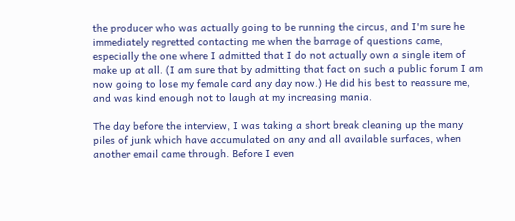the producer who was actually going to be running the circus, and I'm sure he immediately regretted contacting me when the barrage of questions came, especially the one where I admitted that I do not actually own a single item of make up at all. (I am sure that by admitting that fact on such a public forum I am now going to lose my female card any day now.) He did his best to reassure me, and was kind enough not to laugh at my increasing mania.

The day before the interview, I was taking a short break cleaning up the many piles of junk which have accumulated on any and all available surfaces, when another email came through. Before I even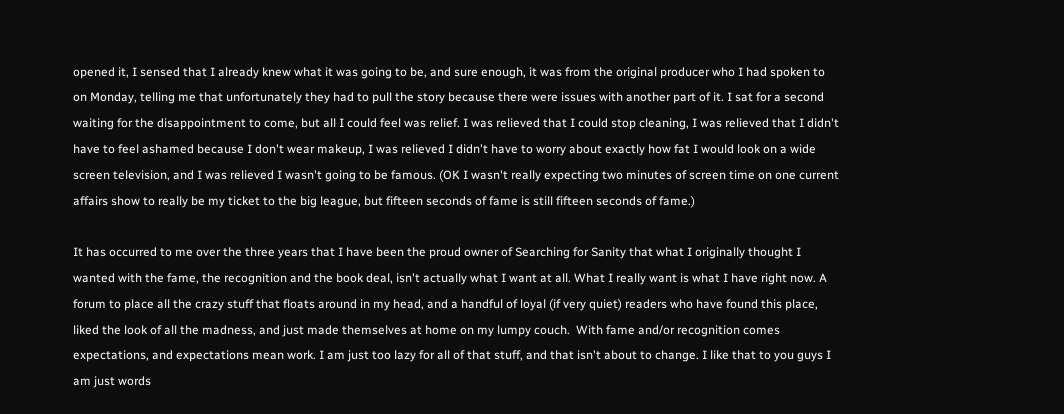opened it, I sensed that I already knew what it was going to be, and sure enough, it was from the original producer who I had spoken to on Monday, telling me that unfortunately they had to pull the story because there were issues with another part of it. I sat for a second waiting for the disappointment to come, but all I could feel was relief. I was relieved that I could stop cleaning, I was relieved that I didn't have to feel ashamed because I don't wear makeup, I was relieved I didn't have to worry about exactly how fat I would look on a wide screen television, and I was relieved I wasn't going to be famous. (OK I wasn't really expecting two minutes of screen time on one current affairs show to really be my ticket to the big league, but fifteen seconds of fame is still fifteen seconds of fame.)

It has occurred to me over the three years that I have been the proud owner of Searching for Sanity that what I originally thought I wanted with the fame, the recognition and the book deal, isn't actually what I want at all. What I really want is what I have right now. A forum to place all the crazy stuff that floats around in my head, and a handful of loyal (if very quiet) readers who have found this place, liked the look of all the madness, and just made themselves at home on my lumpy couch.  With fame and/or recognition comes expectations, and expectations mean work. I am just too lazy for all of that stuff, and that isn't about to change. I like that to you guys I am just words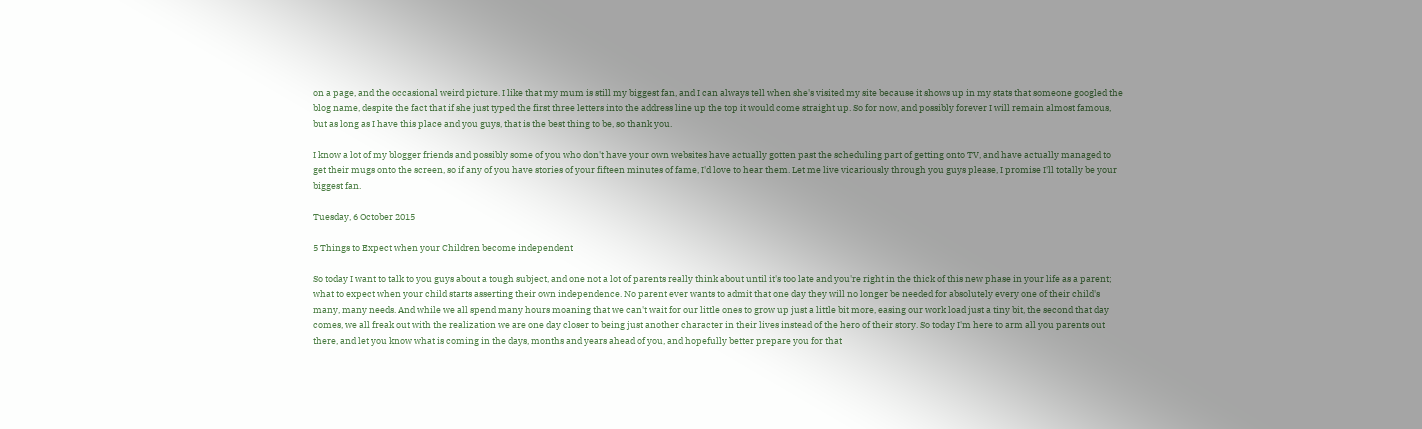on a page, and the occasional weird picture. I like that my mum is still my biggest fan, and I can always tell when she's visited my site because it shows up in my stats that someone googled the blog name, despite the fact that if she just typed the first three letters into the address line up the top it would come straight up. So for now, and possibly forever I will remain almost famous, but as long as I have this place and you guys, that is the best thing to be, so thank you.

I know a lot of my blogger friends and possibly some of you who don't have your own websites have actually gotten past the scheduling part of getting onto TV, and have actually managed to get their mugs onto the screen, so if any of you have stories of your fifteen minutes of fame, I'd love to hear them. Let me live vicariously through you guys please, I promise I'll totally be your biggest fan.

Tuesday, 6 October 2015

5 Things to Expect when your Children become independent

So today I want to talk to you guys about a tough subject, and one not a lot of parents really think about until it's too late and you're right in the thick of this new phase in your life as a parent; what to expect when your child starts asserting their own independence. No parent ever wants to admit that one day they will no longer be needed for absolutely every one of their child's many, many needs. And while we all spend many hours moaning that we can't wait for our little ones to grow up just a little bit more, easing our work load just a tiny bit, the second that day comes, we all freak out with the realization we are one day closer to being just another character in their lives instead of the hero of their story. So today I'm here to arm all you parents out there, and let you know what is coming in the days, months and years ahead of you, and hopefully better prepare you for that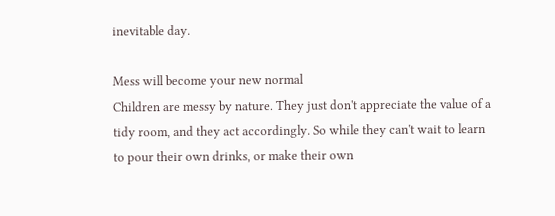inevitable day.

Mess will become your new normal
Children are messy by nature. They just don't appreciate the value of a tidy room, and they act accordingly. So while they can't wait to learn to pour their own drinks, or make their own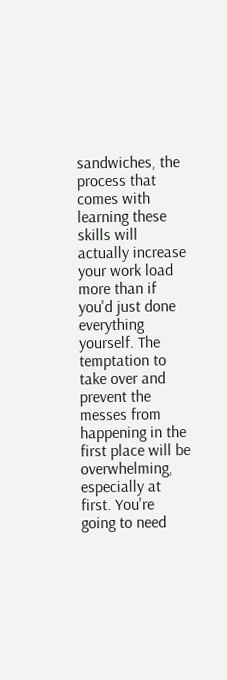sandwiches, the process that comes with learning these skills will actually increase your work load more than if you'd just done everything yourself. The temptation to take over and prevent the messes from happening in the first place will be overwhelming, especially at first. You're going to need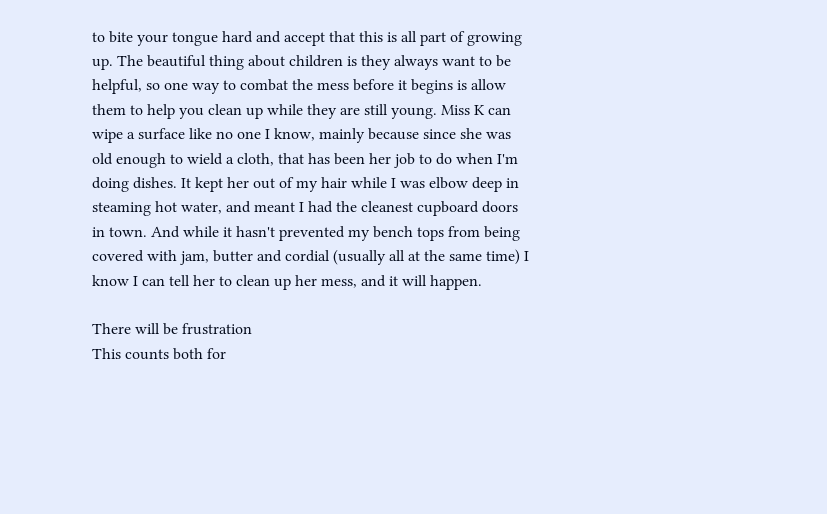to bite your tongue hard and accept that this is all part of growing up. The beautiful thing about children is they always want to be helpful, so one way to combat the mess before it begins is allow them to help you clean up while they are still young. Miss K can wipe a surface like no one I know, mainly because since she was old enough to wield a cloth, that has been her job to do when I'm doing dishes. It kept her out of my hair while I was elbow deep in steaming hot water, and meant I had the cleanest cupboard doors in town. And while it hasn't prevented my bench tops from being covered with jam, butter and cordial (usually all at the same time) I know I can tell her to clean up her mess, and it will happen.

There will be frustration
This counts both for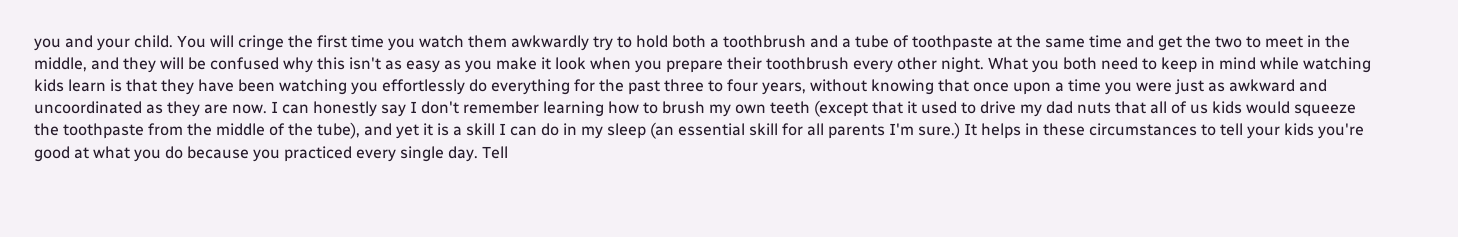you and your child. You will cringe the first time you watch them awkwardly try to hold both a toothbrush and a tube of toothpaste at the same time and get the two to meet in the middle, and they will be confused why this isn't as easy as you make it look when you prepare their toothbrush every other night. What you both need to keep in mind while watching kids learn is that they have been watching you effortlessly do everything for the past three to four years, without knowing that once upon a time you were just as awkward and uncoordinated as they are now. I can honestly say I don't remember learning how to brush my own teeth (except that it used to drive my dad nuts that all of us kids would squeeze the toothpaste from the middle of the tube), and yet it is a skill I can do in my sleep (an essential skill for all parents I'm sure.) It helps in these circumstances to tell your kids you're good at what you do because you practiced every single day. Tell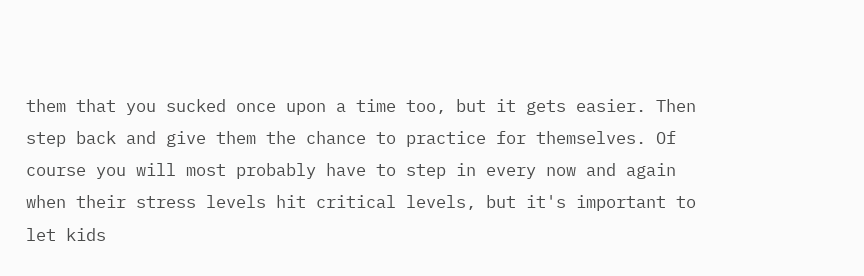them that you sucked once upon a time too, but it gets easier. Then step back and give them the chance to practice for themselves. Of course you will most probably have to step in every now and again when their stress levels hit critical levels, but it's important to let kids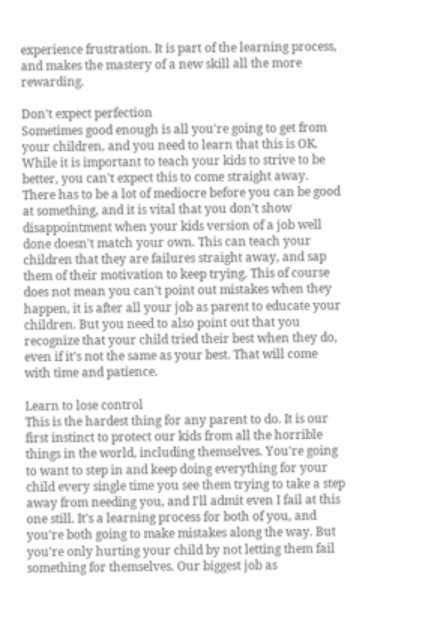experience frustration. It is part of the learning process, and makes the mastery of a new skill all the more rewarding.

Don't expect perfection
Sometimes good enough is all you're going to get from your children, and you need to learn that this is OK. While it is important to teach your kids to strive to be better, you can't expect this to come straight away. There has to be a lot of mediocre before you can be good at something, and it is vital that you don't show disappointment when your kids version of a job well done doesn't match your own. This can teach your children that they are failures straight away, and sap them of their motivation to keep trying. This of course does not mean you can't point out mistakes when they happen, it is after all your job as parent to educate your children. But you need to also point out that you recognize that your child tried their best when they do, even if it's not the same as your best. That will come with time and patience.

Learn to lose control
This is the hardest thing for any parent to do. It is our first instinct to protect our kids from all the horrible things in the world, including themselves. You're going to want to step in and keep doing everything for your child every single time you see them trying to take a step away from needing you, and I'll admit even I fail at this one still. It's a learning process for both of you, and you're both going to make mistakes along the way. But you're only hurting your child by not letting them fail something for themselves. Our biggest job as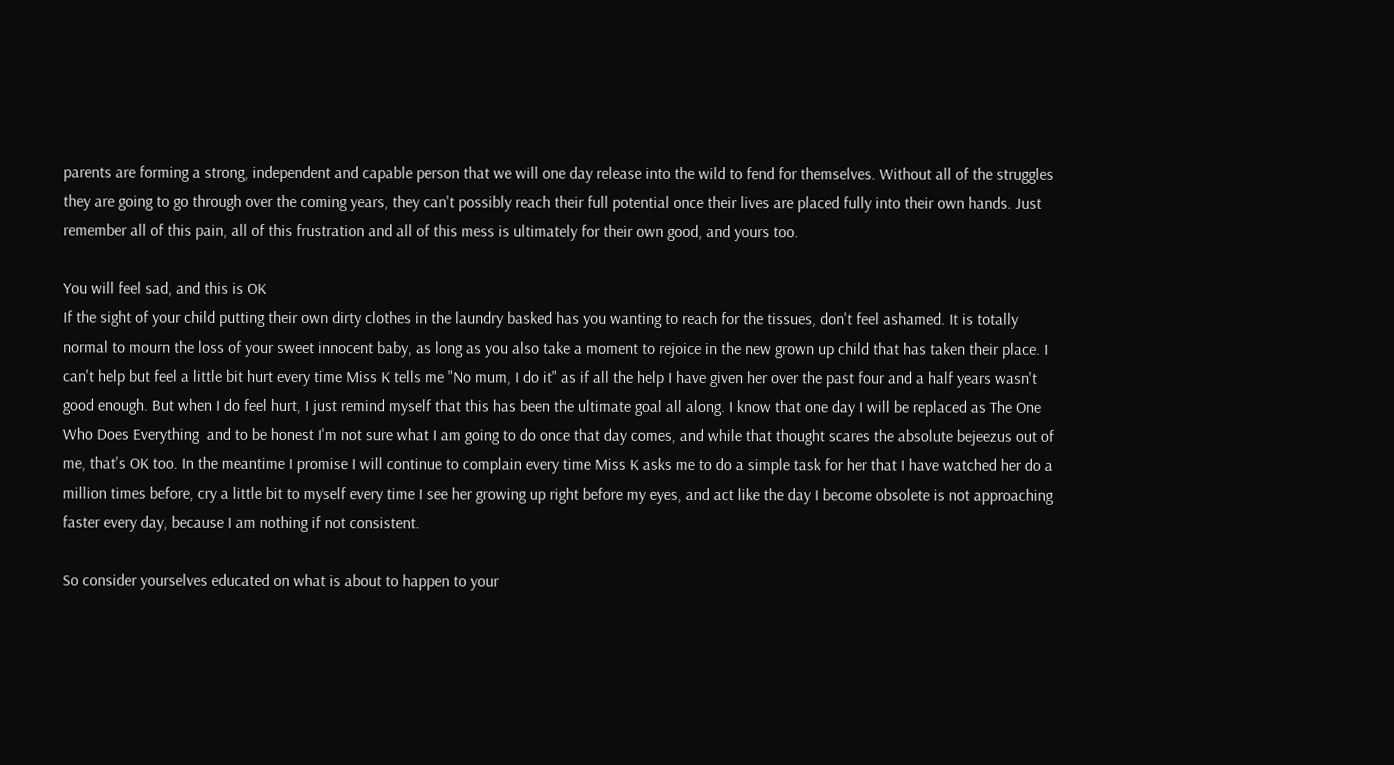parents are forming a strong, independent and capable person that we will one day release into the wild to fend for themselves. Without all of the struggles they are going to go through over the coming years, they can't possibly reach their full potential once their lives are placed fully into their own hands. Just remember all of this pain, all of this frustration and all of this mess is ultimately for their own good, and yours too.

You will feel sad, and this is OK
If the sight of your child putting their own dirty clothes in the laundry basked has you wanting to reach for the tissues, don't feel ashamed. It is totally normal to mourn the loss of your sweet innocent baby, as long as you also take a moment to rejoice in the new grown up child that has taken their place. I can't help but feel a little bit hurt every time Miss K tells me "No mum, I do it" as if all the help I have given her over the past four and a half years wasn't good enough. But when I do feel hurt, I just remind myself that this has been the ultimate goal all along. I know that one day I will be replaced as The One Who Does Everything  and to be honest I'm not sure what I am going to do once that day comes, and while that thought scares the absolute bejeezus out of me, that's OK too. In the meantime I promise I will continue to complain every time Miss K asks me to do a simple task for her that I have watched her do a million times before, cry a little bit to myself every time I see her growing up right before my eyes, and act like the day I become obsolete is not approaching faster every day, because I am nothing if not consistent.

So consider yourselves educated on what is about to happen to your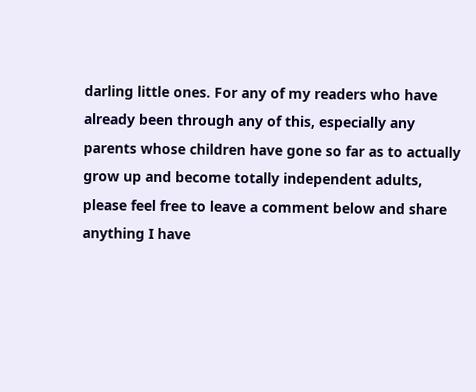darling little ones. For any of my readers who have already been through any of this, especially any parents whose children have gone so far as to actually grow up and become totally independent adults, please feel free to leave a comment below and share anything I have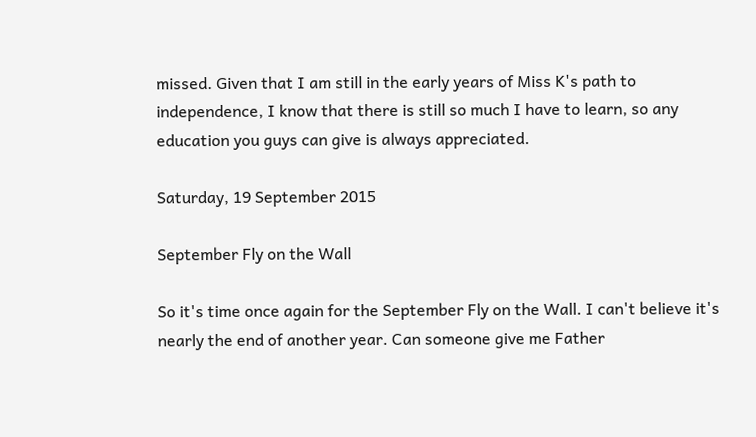missed. Given that I am still in the early years of Miss K's path to independence, I know that there is still so much I have to learn, so any education you guys can give is always appreciated.

Saturday, 19 September 2015

September Fly on the Wall

So it's time once again for the September Fly on the Wall. I can't believe it's nearly the end of another year. Can someone give me Father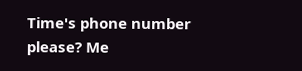Time's phone number please? Me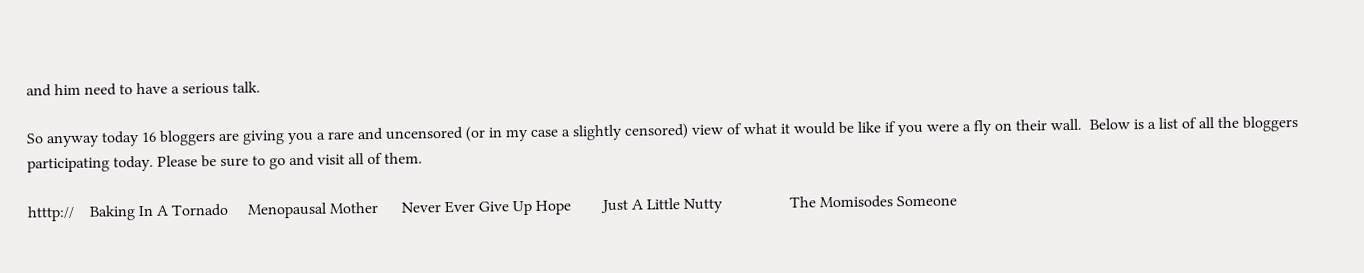and him need to have a serious talk.

So anyway today 16 bloggers are giving you a rare and uncensored (or in my case a slightly censored) view of what it would be like if you were a fly on their wall.  Below is a list of all the bloggers participating today. Please be sure to go and visit all of them.

htttp://    Baking In A Tornado     Menopausal Mother      Never Ever Give Up Hope        Just A Little Nutty                 The Momisodes Someone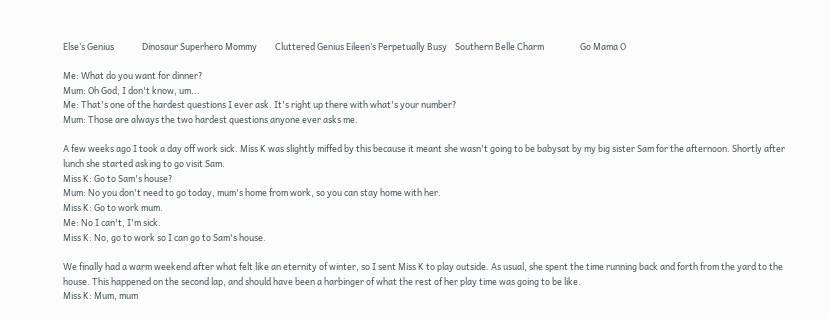Else’s Genius              Dinosaur Superhero Mommy         Cluttered Genius Eileen’s Perpetually Busy    Southern Belle Charm                  Go Mama O

Me: What do you want for dinner?
Mum: Oh God, I don't know, um...
Me: That's one of the hardest questions I ever ask. It's right up there with what's your number?
Mum: Those are always the two hardest questions anyone ever asks me.

A few weeks ago I took a day off work sick. Miss K was slightly miffed by this because it meant she wasn't going to be babysat by my big sister Sam for the afternoon. Shortly after lunch she started asking to go visit Sam.
Miss K: Go to Sam's house?
Mum: No you don't need to go today, mum's home from work, so you can stay home with her.
Miss K: Go to work mum.
Me: No I can't, I'm sick.
Miss K: No, go to work so I can go to Sam's house.

We finally had a warm weekend after what felt like an eternity of winter, so I sent Miss K to play outside. As usual, she spent the time running back and forth from the yard to the house. This happened on the second lap, and should have been a harbinger of what the rest of her play time was going to be like.
Miss K: Mum, mum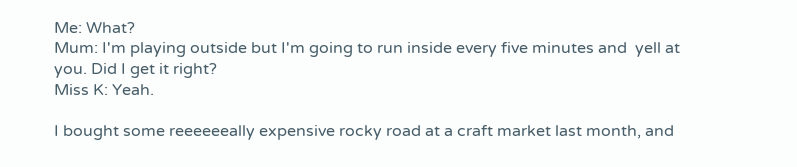Me: What?
Mum: I'm playing outside but I'm going to run inside every five minutes and  yell at you. Did I get it right?
Miss K: Yeah.

I bought some reeeeeeally expensive rocky road at a craft market last month, and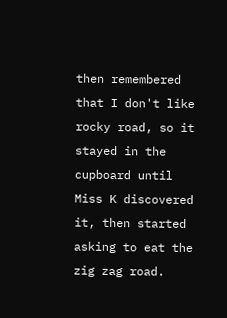then remembered that I don't like rocky road, so it stayed in the cupboard until Miss K discovered it, then started asking to eat the zig zag road.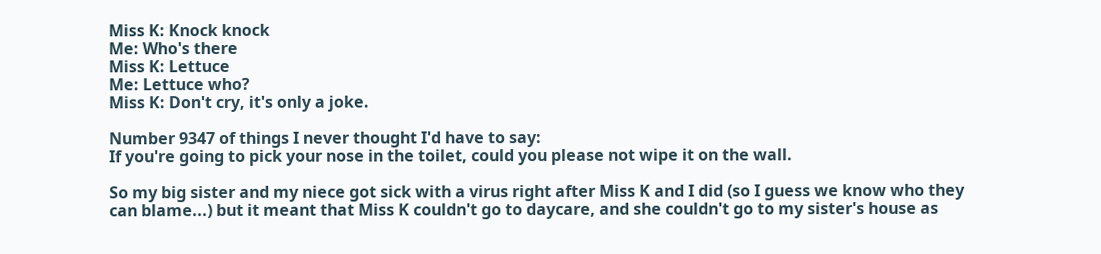Miss K: Knock knock
Me: Who's there
Miss K: Lettuce
Me: Lettuce who?
Miss K: Don't cry, it's only a joke.

Number 9347 of things I never thought I'd have to say:
If you're going to pick your nose in the toilet, could you please not wipe it on the wall.

So my big sister and my niece got sick with a virus right after Miss K and I did (so I guess we know who they can blame...) but it meant that Miss K couldn't go to daycare, and she couldn't go to my sister's house as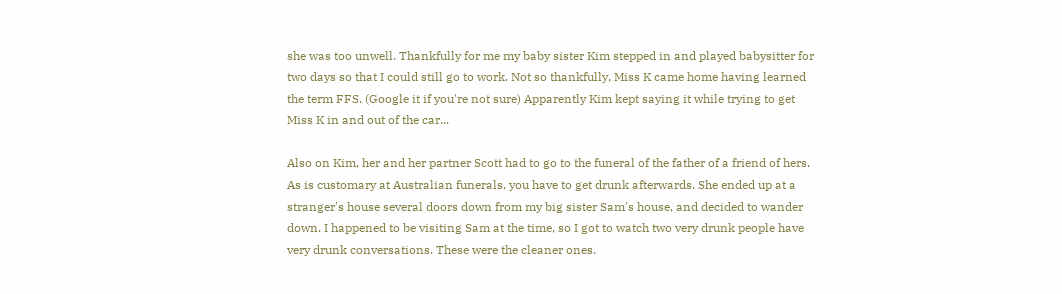she was too unwell. Thankfully for me my baby sister Kim stepped in and played babysitter for two days so that I could still go to work. Not so thankfully, Miss K came home having learned the term FFS. (Google it if you're not sure) Apparently Kim kept saying it while trying to get Miss K in and out of the car...

Also on Kim, her and her partner Scott had to go to the funeral of the father of a friend of hers. As is customary at Australian funerals, you have to get drunk afterwards. She ended up at a stranger's house several doors down from my big sister Sam's house, and decided to wander down. I happened to be visiting Sam at the time, so I got to watch two very drunk people have very drunk conversations. These were the cleaner ones.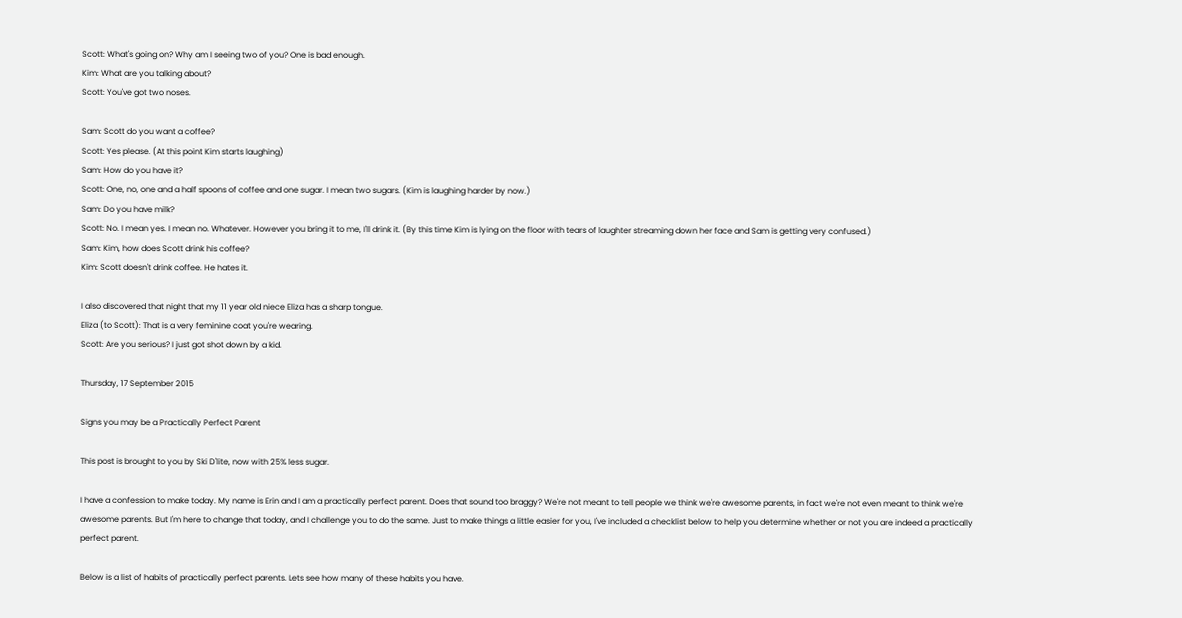Scott: What's going on? Why am I seeing two of you? One is bad enough.
Kim: What are you talking about?
Scott: You've got two noses.

Sam: Scott do you want a coffee?
Scott: Yes please. (At this point Kim starts laughing)
Sam: How do you have it?
Scott: One, no, one and a half spoons of coffee and one sugar. I mean two sugars. (Kim is laughing harder by now.)
Sam: Do you have milk?
Scott: No. I mean yes. I mean no. Whatever. However you bring it to me, I'll drink it. (By this time Kim is lying on the floor with tears of laughter streaming down her face and Sam is getting very confused.)
Sam: Kim, how does Scott drink his coffee?
Kim: Scott doesn't drink coffee. He hates it.

I also discovered that night that my 11 year old niece Eliza has a sharp tongue.
Eliza (to Scott): That is a very feminine coat you're wearing.
Scott: Are you serious? I just got shot down by a kid.

Thursday, 17 September 2015

Signs you may be a Practically Perfect Parent

This post is brought to you by Ski D'lite, now with 25% less sugar.

I have a confession to make today. My name is Erin and I am a practically perfect parent. Does that sound too braggy? We're not meant to tell people we think we're awesome parents, in fact we're not even meant to think we're awesome parents. But I'm here to change that today, and I challenge you to do the same. Just to make things a little easier for you, I've included a checklist below to help you determine whether or not you are indeed a practically perfect parent.

Below is a list of habits of practically perfect parents. Lets see how many of these habits you have.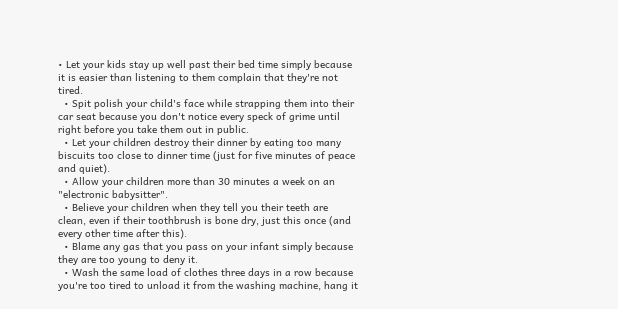• Let your kids stay up well past their bed time simply because it is easier than listening to them complain that they're not tired.
  • Spit polish your child's face while strapping them into their car seat because you don't notice every speck of grime until right before you take them out in public.
  • Let your children destroy their dinner by eating too many biscuits too close to dinner time (just for five minutes of peace and quiet).
  • Allow your children more than 30 minutes a week on an "electronic babysitter".
  • Believe your children when they tell you their teeth are clean, even if their toothbrush is bone dry, just this once (and every other time after this).
  • Blame any gas that you pass on your infant simply because they are too young to deny it.
  • Wash the same load of clothes three days in a row because you're too tired to unload it from the washing machine, hang it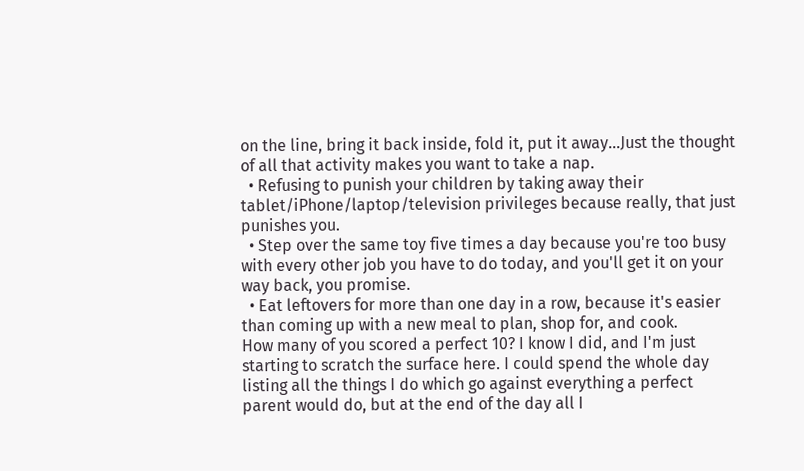on the line, bring it back inside, fold it, put it away...Just the thought of all that activity makes you want to take a nap.
  • Refusing to punish your children by taking away their tablet/iPhone/laptop/television privileges because really, that just punishes you.
  • Step over the same toy five times a day because you're too busy with every other job you have to do today, and you'll get it on your way back, you promise.
  • Eat leftovers for more than one day in a row, because it's easier than coming up with a new meal to plan, shop for, and cook.
How many of you scored a perfect 10? I know I did, and I'm just starting to scratch the surface here. I could spend the whole day listing all the things I do which go against everything a perfect parent would do, but at the end of the day all I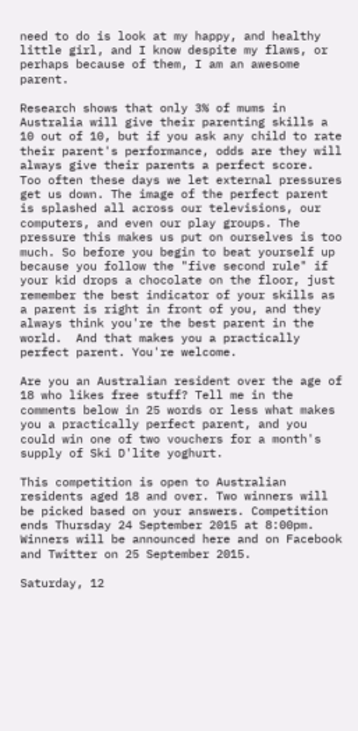need to do is look at my happy, and healthy little girl, and I know despite my flaws, or perhaps because of them, I am an awesome parent.

Research shows that only 3% of mums in Australia will give their parenting skills a 10 out of 10, but if you ask any child to rate their parent's performance, odds are they will always give their parents a perfect score.  Too often these days we let external pressures get us down. The image of the perfect parent is splashed all across our televisions, our computers, and even our play groups. The pressure this makes us put on ourselves is too much. So before you begin to beat yourself up because you follow the "five second rule" if your kid drops a chocolate on the floor, just remember the best indicator of your skills as a parent is right in front of you, and they always think you're the best parent in the world.  And that makes you a practically perfect parent. You're welcome.

Are you an Australian resident over the age of 18 who likes free stuff? Tell me in the comments below in 25 words or less what makes you a practically perfect parent, and you could win one of two vouchers for a month's supply of Ski D'lite yoghurt.

This competition is open to Australian residents aged 18 and over. Two winners will be picked based on your answers. Competition ends Thursday 24 September 2015 at 8:00pm. Winners will be announced here and on Facebook and Twitter on 25 September 2015.

Saturday, 12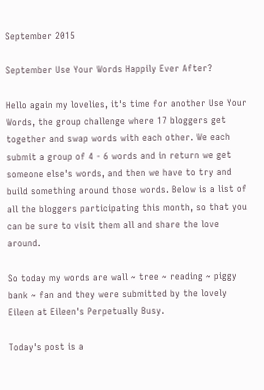September 2015

September Use Your Words Happily Ever After?

Hello again my lovelies, it's time for another Use Your Words, the group challenge where 17 bloggers get together and swap words with each other. We each submit a group of 4 - 6 words and in return we get someone else's words, and then we have to try and build something around those words. Below is a list of all the bloggers participating this month, so that you can be sure to visit them all and share the love around.

So today my words are wall ~ tree ~ reading ~ piggy bank ~ fan and they were submitted by the lovely Eileen at Eileen's Perpetually Busy.

Today's post is a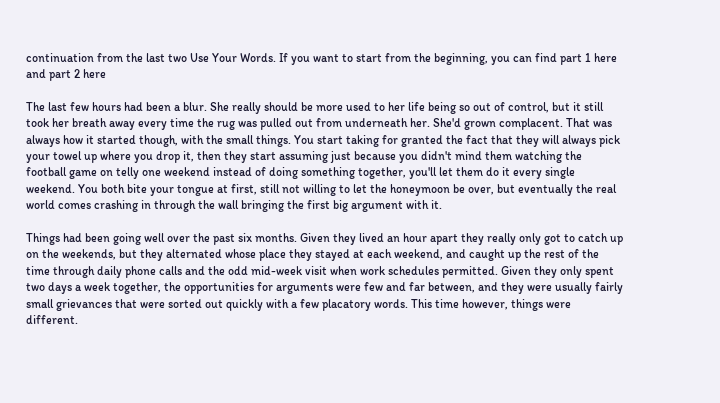continuation from the last two Use Your Words. If you want to start from the beginning, you can find part 1 here and part 2 here

The last few hours had been a blur. She really should be more used to her life being so out of control, but it still took her breath away every time the rug was pulled out from underneath her. She'd grown complacent. That was always how it started though, with the small things. You start taking for granted the fact that they will always pick your towel up where you drop it, then they start assuming just because you didn't mind them watching the football game on telly one weekend instead of doing something together, you'll let them do it every single weekend. You both bite your tongue at first, still not willing to let the honeymoon be over, but eventually the real world comes crashing in through the wall bringing the first big argument with it.

Things had been going well over the past six months. Given they lived an hour apart they really only got to catch up on the weekends, but they alternated whose place they stayed at each weekend, and caught up the rest of the time through daily phone calls and the odd mid-week visit when work schedules permitted. Given they only spent two days a week together, the opportunities for arguments were few and far between, and they were usually fairly small grievances that were sorted out quickly with a few placatory words. This time however, things were different.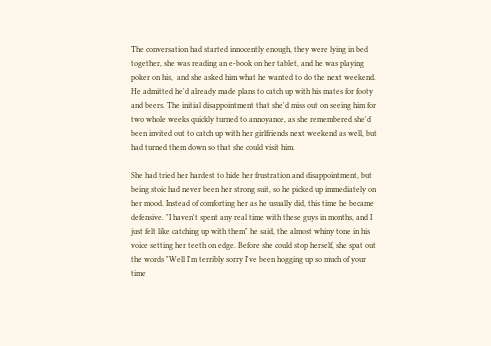The conversation had started innocently enough, they were lying in bed together, she was reading an e-book on her tablet, and he was playing poker on his,  and she asked him what he wanted to do the next weekend. He admitted he'd already made plans to catch up with his mates for footy and beers. The initial disappointment that she'd miss out on seeing him for two whole weeks quickly turned to annoyance, as she remembered she'd been invited out to catch up with her girlfriends next weekend as well, but had turned them down so that she could visit him.

She had tried her hardest to hide her frustration and disappointment, but being stoic had never been her strong suit, so he picked up immediately on her mood. Instead of comforting her as he usually did, this time he became defensive. "I haven't spent any real time with these guys in months, and I just felt like catching up with them" he said, the almost whiny tone in his voice setting her teeth on edge. Before she could stop herself, she spat out the words "Well I'm terribly sorry I've been hogging up so much of your time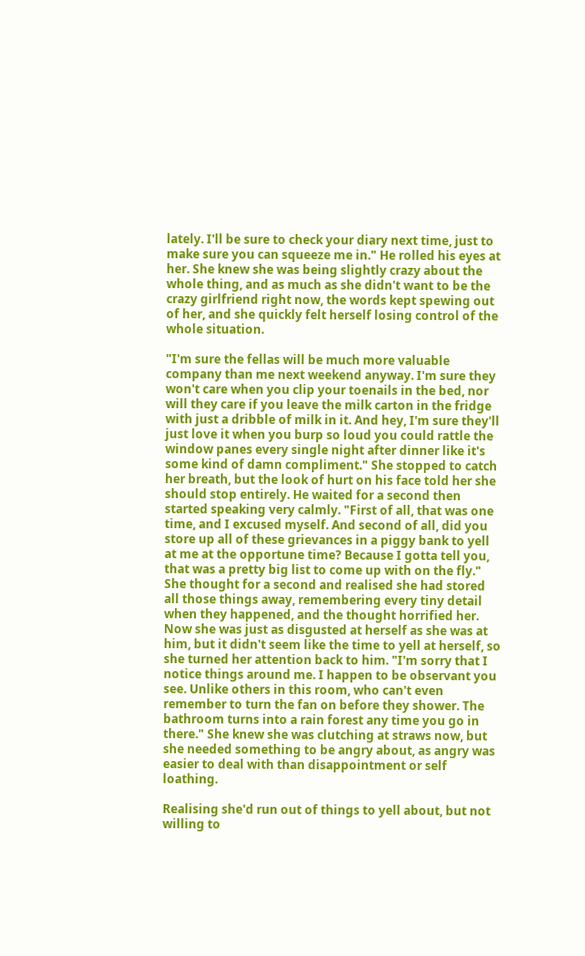lately. I'll be sure to check your diary next time, just to make sure you can squeeze me in." He rolled his eyes at her. She knew she was being slightly crazy about the whole thing, and as much as she didn't want to be the crazy girlfriend right now, the words kept spewing out of her, and she quickly felt herself losing control of the whole situation.

"I'm sure the fellas will be much more valuable company than me next weekend anyway. I'm sure they won't care when you clip your toenails in the bed, nor will they care if you leave the milk carton in the fridge with just a dribble of milk in it. And hey, I'm sure they'll just love it when you burp so loud you could rattle the window panes every single night after dinner like it's some kind of damn compliment." She stopped to catch her breath, but the look of hurt on his face told her she should stop entirely. He waited for a second then started speaking very calmly. "First of all, that was one time, and I excused myself. And second of all, did you store up all of these grievances in a piggy bank to yell at me at the opportune time? Because I gotta tell you, that was a pretty big list to come up with on the fly." She thought for a second and realised she had stored all those things away, remembering every tiny detail when they happened, and the thought horrified her. Now she was just as disgusted at herself as she was at him, but it didn't seem like the time to yell at herself, so she turned her attention back to him. "I'm sorry that I notice things around me. I happen to be observant you see. Unlike others in this room, who can't even remember to turn the fan on before they shower. The bathroom turns into a rain forest any time you go in there." She knew she was clutching at straws now, but she needed something to be angry about, as angry was easier to deal with than disappointment or self loathing.

Realising she'd run out of things to yell about, but not willing to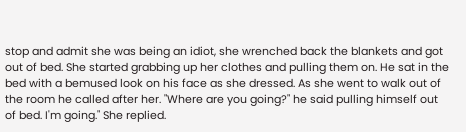stop and admit she was being an idiot, she wrenched back the blankets and got out of bed. She started grabbing up her clothes and pulling them on. He sat in the bed with a bemused look on his face as she dressed. As she went to walk out of the room he called after her. "Where are you going?" he said pulling himself out of bed. I'm going." She replied.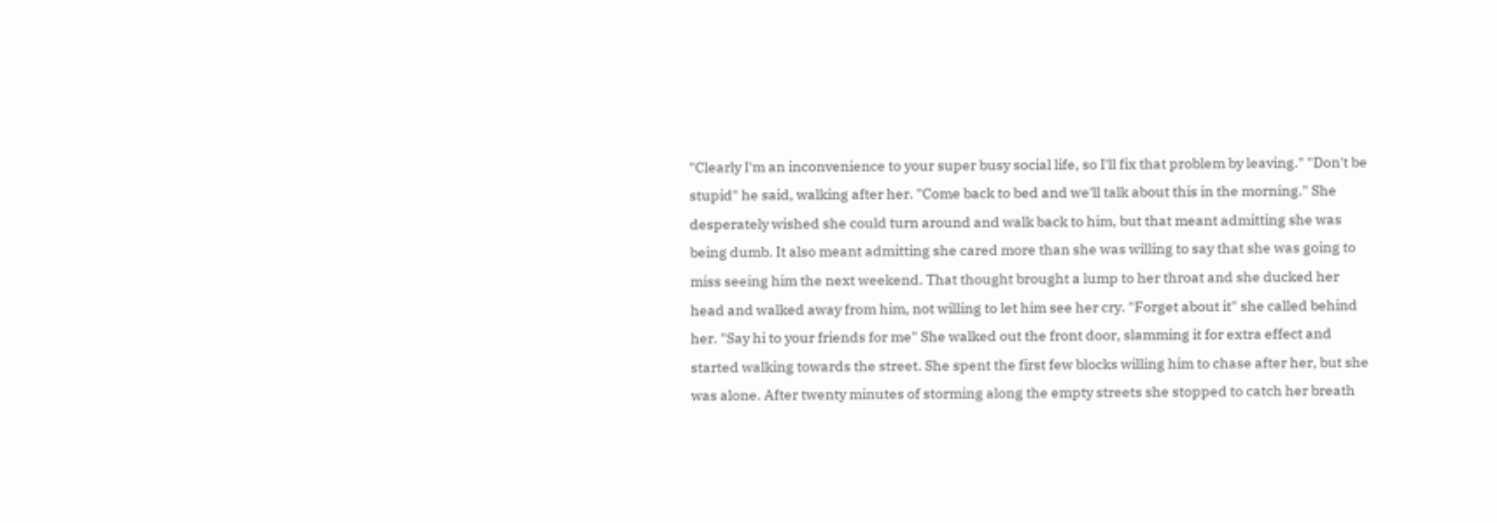"Clearly I'm an inconvenience to your super busy social life, so I'll fix that problem by leaving." "Don't be stupid" he said, walking after her. "Come back to bed and we'll talk about this in the morning." She desperately wished she could turn around and walk back to him, but that meant admitting she was being dumb. It also meant admitting she cared more than she was willing to say that she was going to miss seeing him the next weekend. That thought brought a lump to her throat and she ducked her head and walked away from him, not willing to let him see her cry. "Forget about it" she called behind her. "Say hi to your friends for me" She walked out the front door, slamming it for extra effect and started walking towards the street. She spent the first few blocks willing him to chase after her, but she was alone. After twenty minutes of storming along the empty streets she stopped to catch her breath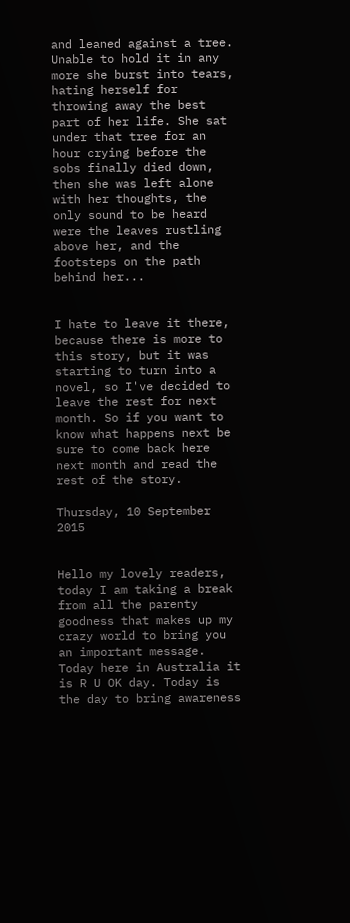and leaned against a tree. Unable to hold it in any more she burst into tears, hating herself for throwing away the best part of her life. She sat under that tree for an hour crying before the sobs finally died down, then she was left alone with her thoughts, the only sound to be heard were the leaves rustling above her, and the footsteps on the path behind her...


I hate to leave it there, because there is more to this story, but it was starting to turn into a novel, so I've decided to leave the rest for next month. So if you want to know what happens next be sure to come back here next month and read the rest of the story.

Thursday, 10 September 2015


Hello my lovely readers, today I am taking a break from all the parenty goodness that makes up my crazy world to bring you an important message. Today here in Australia it is R U OK day. Today is the day to bring awareness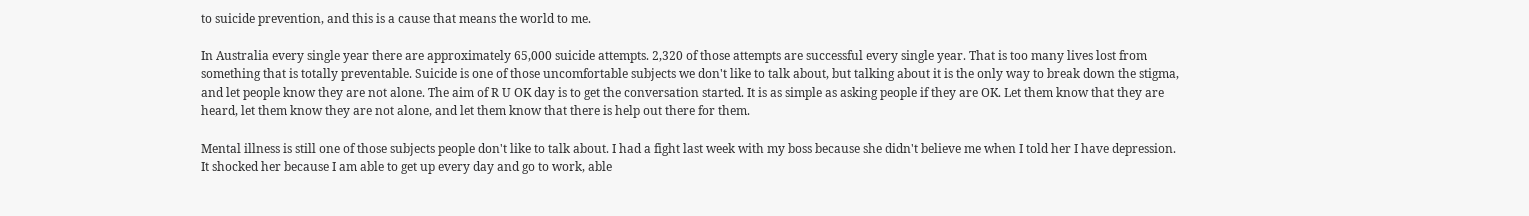to suicide prevention, and this is a cause that means the world to me.

In Australia every single year there are approximately 65,000 suicide attempts. 2,320 of those attempts are successful every single year. That is too many lives lost from something that is totally preventable. Suicide is one of those uncomfortable subjects we don't like to talk about, but talking about it is the only way to break down the stigma, and let people know they are not alone. The aim of R U OK day is to get the conversation started. It is as simple as asking people if they are OK. Let them know that they are heard, let them know they are not alone, and let them know that there is help out there for them.

Mental illness is still one of those subjects people don't like to talk about. I had a fight last week with my boss because she didn't believe me when I told her I have depression. It shocked her because I am able to get up every day and go to work, able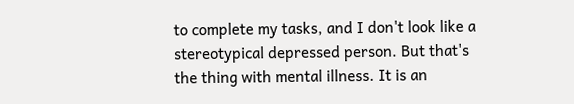to complete my tasks, and I don't look like a stereotypical depressed person. But that's the thing with mental illness. It is an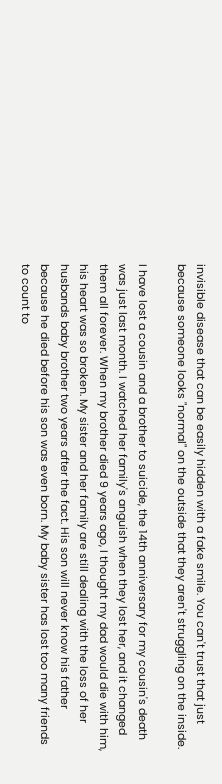invisible disease that can be easily hidden with a fake smile. You can't trust that just because someone looks "normal" on the outside that they aren't struggling on the inside.

I have lost a cousin and a brother to suicide, the 14th anniversary for my cousin's death was just last month. I watched her family's anguish when they lost her, and it changed them all forever. When my brother died 9 years ago, I thought my dad would die with him, his heart was so broken. My sister and her family are still dealing with the loss of her husbands baby brother two years after the fact. His son will never know his father because he died before his son was even born. My baby sister has lost too many friends to count to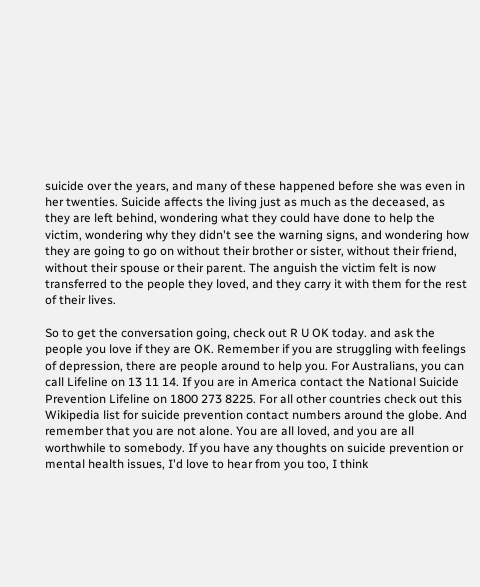suicide over the years, and many of these happened before she was even in her twenties. Suicide affects the living just as much as the deceased, as they are left behind, wondering what they could have done to help the victim, wondering why they didn't see the warning signs, and wondering how they are going to go on without their brother or sister, without their friend, without their spouse or their parent. The anguish the victim felt is now transferred to the people they loved, and they carry it with them for the rest of their lives.

So to get the conversation going, check out R U OK today. and ask the people you love if they are OK. Remember if you are struggling with feelings of depression, there are people around to help you. For Australians, you can call Lifeline on 13 11 14. If you are in America contact the National Suicide Prevention Lifeline on 1800 273 8225. For all other countries check out this Wikipedia list for suicide prevention contact numbers around the globe. And remember that you are not alone. You are all loved, and you are all worthwhile to somebody. If you have any thoughts on suicide prevention or mental health issues, I'd love to hear from you too, I think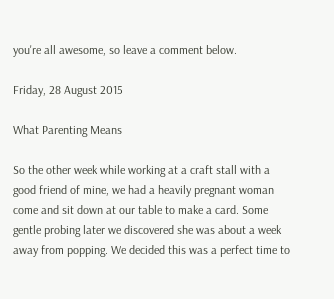you're all awesome, so leave a comment below.

Friday, 28 August 2015

What Parenting Means

So the other week while working at a craft stall with a good friend of mine, we had a heavily pregnant woman come and sit down at our table to make a card. Some gentle probing later we discovered she was about a week away from popping. We decided this was a perfect time to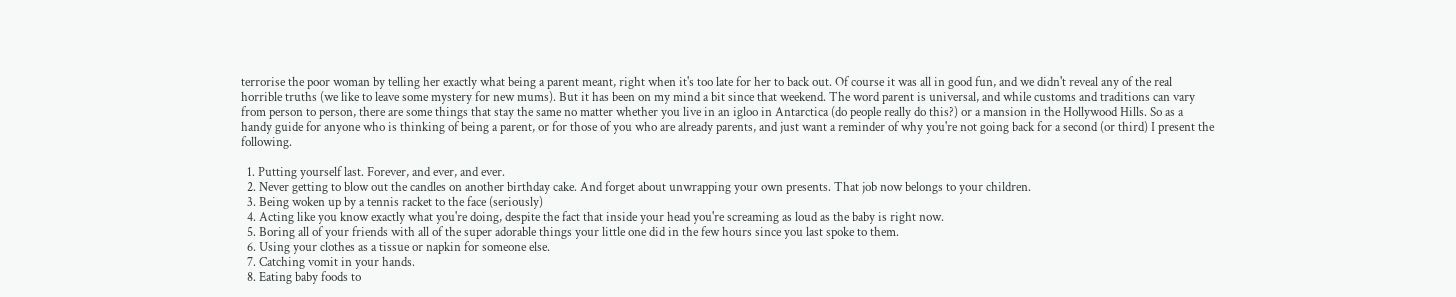terrorise the poor woman by telling her exactly what being a parent meant, right when it's too late for her to back out. Of course it was all in good fun, and we didn't reveal any of the real horrible truths (we like to leave some mystery for new mums). But it has been on my mind a bit since that weekend. The word parent is universal, and while customs and traditions can vary from person to person, there are some things that stay the same no matter whether you live in an igloo in Antarctica (do people really do this?) or a mansion in the Hollywood Hills. So as a handy guide for anyone who is thinking of being a parent, or for those of you who are already parents, and just want a reminder of why you're not going back for a second (or third) I present the following.

  1. Putting yourself last. Forever, and ever, and ever.
  2. Never getting to blow out the candles on another birthday cake. And forget about unwrapping your own presents. That job now belongs to your children.
  3. Being woken up by a tennis racket to the face (seriously)
  4. Acting like you know exactly what you're doing, despite the fact that inside your head you're screaming as loud as the baby is right now.
  5. Boring all of your friends with all of the super adorable things your little one did in the few hours since you last spoke to them.
  6. Using your clothes as a tissue or napkin for someone else.
  7. Catching vomit in your hands.
  8. Eating baby foods to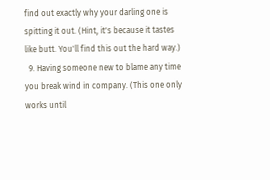find out exactly why your darling one is spitting it out. (Hint, it's because it tastes like butt. You'll find this out the hard way.)
  9. Having someone new to blame any time you break wind in company. (This one only works until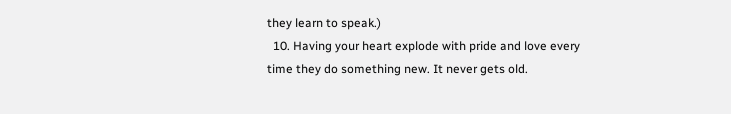they learn to speak.)
  10. Having your heart explode with pride and love every time they do something new. It never gets old.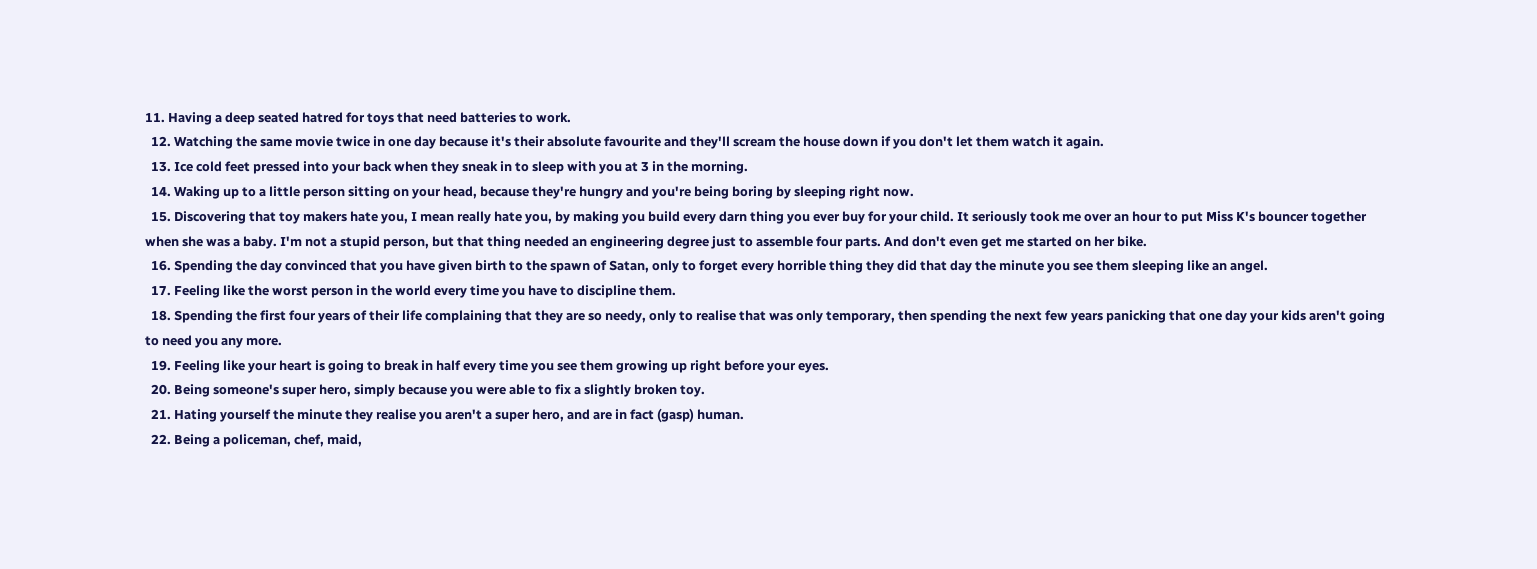11. Having a deep seated hatred for toys that need batteries to work.
  12. Watching the same movie twice in one day because it's their absolute favourite and they'll scream the house down if you don't let them watch it again.
  13. Ice cold feet pressed into your back when they sneak in to sleep with you at 3 in the morning.
  14. Waking up to a little person sitting on your head, because they're hungry and you're being boring by sleeping right now.
  15. Discovering that toy makers hate you, I mean really hate you, by making you build every darn thing you ever buy for your child. It seriously took me over an hour to put Miss K's bouncer together when she was a baby. I'm not a stupid person, but that thing needed an engineering degree just to assemble four parts. And don't even get me started on her bike.
  16. Spending the day convinced that you have given birth to the spawn of Satan, only to forget every horrible thing they did that day the minute you see them sleeping like an angel.
  17. Feeling like the worst person in the world every time you have to discipline them.
  18. Spending the first four years of their life complaining that they are so needy, only to realise that was only temporary, then spending the next few years panicking that one day your kids aren't going to need you any more.
  19. Feeling like your heart is going to break in half every time you see them growing up right before your eyes.
  20. Being someone's super hero, simply because you were able to fix a slightly broken toy.
  21. Hating yourself the minute they realise you aren't a super hero, and are in fact (gasp) human.
  22. Being a policeman, chef, maid,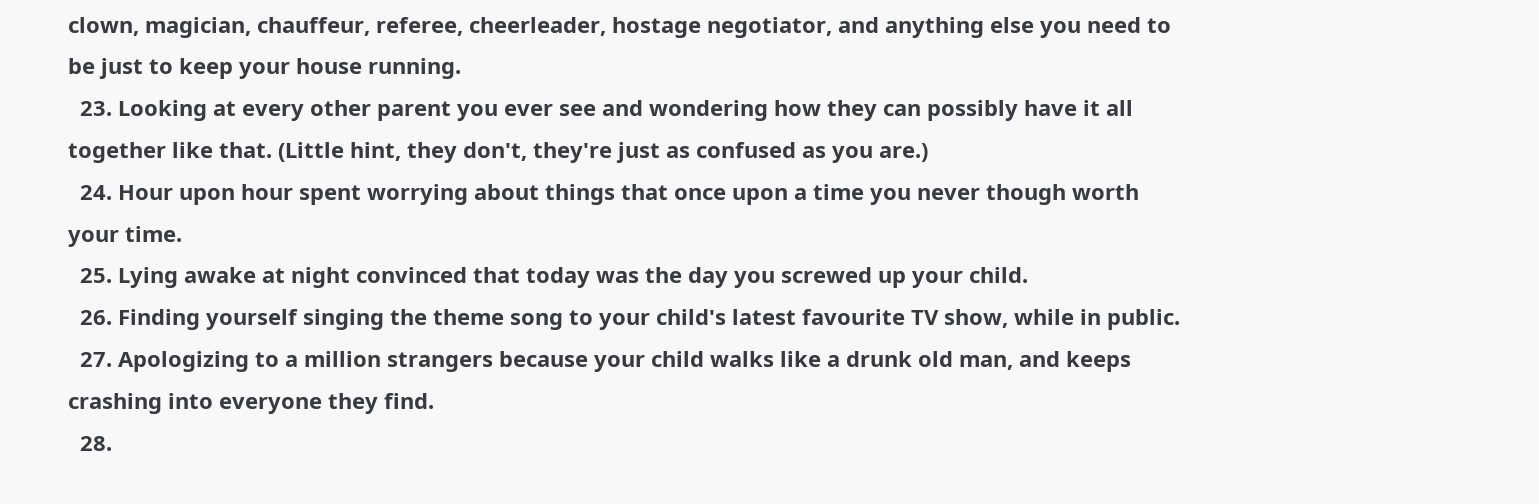clown, magician, chauffeur, referee, cheerleader, hostage negotiator, and anything else you need to be just to keep your house running.
  23. Looking at every other parent you ever see and wondering how they can possibly have it all together like that. (Little hint, they don't, they're just as confused as you are.)
  24. Hour upon hour spent worrying about things that once upon a time you never though worth your time.
  25. Lying awake at night convinced that today was the day you screwed up your child.
  26. Finding yourself singing the theme song to your child's latest favourite TV show, while in public.
  27. Apologizing to a million strangers because your child walks like a drunk old man, and keeps crashing into everyone they find.
  28.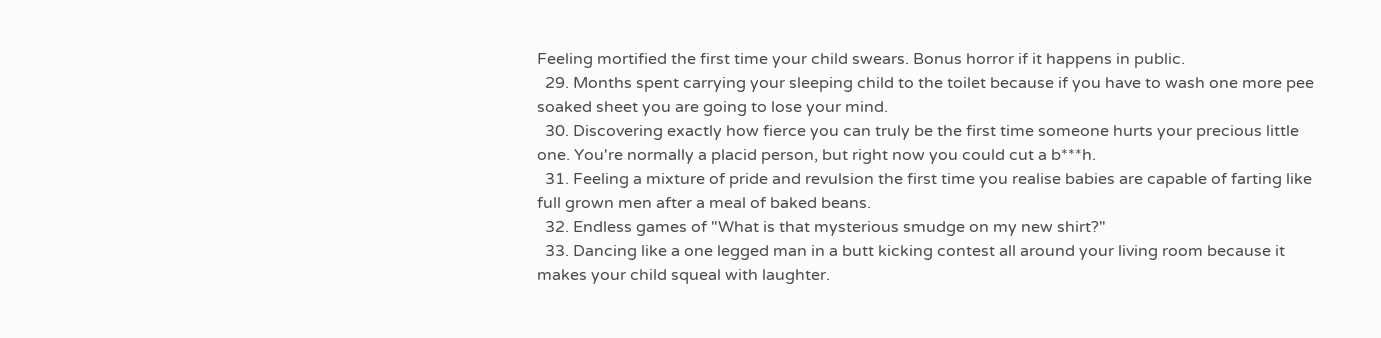Feeling mortified the first time your child swears. Bonus horror if it happens in public.
  29. Months spent carrying your sleeping child to the toilet because if you have to wash one more pee soaked sheet you are going to lose your mind.
  30. Discovering exactly how fierce you can truly be the first time someone hurts your precious little one. You're normally a placid person, but right now you could cut a b***h.
  31. Feeling a mixture of pride and revulsion the first time you realise babies are capable of farting like full grown men after a meal of baked beans.
  32. Endless games of "What is that mysterious smudge on my new shirt?"
  33. Dancing like a one legged man in a butt kicking contest all around your living room because it makes your child squeal with laughter.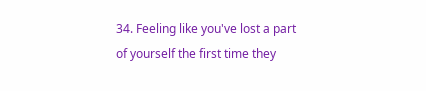34. Feeling like you've lost a part of yourself the first time they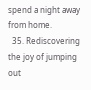spend a night away from home.
  35. Rediscovering the joy of jumping out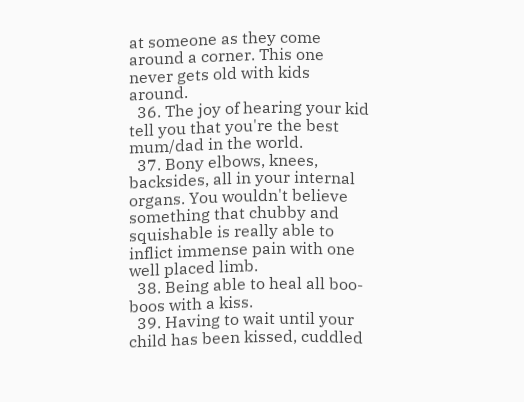at someone as they come around a corner. This one never gets old with kids around.
  36. The joy of hearing your kid tell you that you're the best mum/dad in the world.
  37. Bony elbows, knees, backsides, all in your internal organs. You wouldn't believe something that chubby and squishable is really able to inflict immense pain with one well placed limb.
  38. Being able to heal all boo-boos with a kiss.
  39. Having to wait until your child has been kissed, cuddled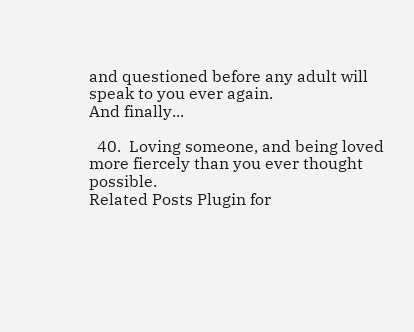and questioned before any adult will speak to you ever again.
And finally...

  40.  Loving someone, and being loved more fiercely than you ever thought possible.
Related Posts Plugin for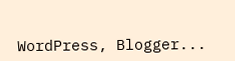WordPress, Blogger...